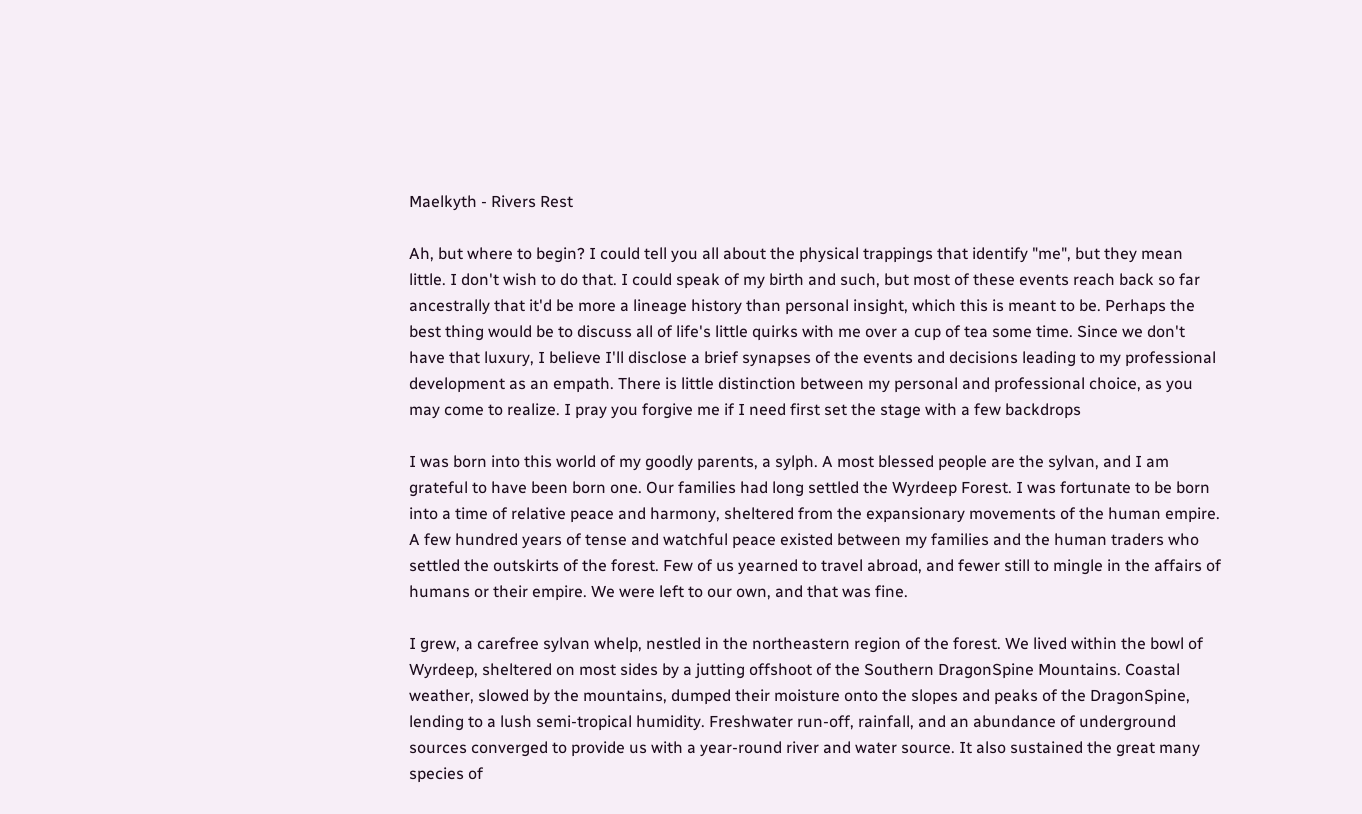Maelkyth - Rivers Rest

Ah, but where to begin? I could tell you all about the physical trappings that identify "me", but they mean little. I don't wish to do that. I could speak of my birth and such, but most of these events reach back so far ancestrally that it'd be more a lineage history than personal insight, which this is meant to be. Perhaps the best thing would be to discuss all of life's little quirks with me over a cup of tea some time. Since we don't have that luxury, I believe I'll disclose a brief synapses of the events and decisions leading to my professional development as an empath. There is little distinction between my personal and professional choice, as you may come to realize. I pray you forgive me if I need first set the stage with a few backdrops

I was born into this world of my goodly parents, a sylph. A most blessed people are the sylvan, and I am grateful to have been born one. Our families had long settled the Wyrdeep Forest. I was fortunate to be born into a time of relative peace and harmony, sheltered from the expansionary movements of the human empire. A few hundred years of tense and watchful peace existed between my families and the human traders who settled the outskirts of the forest. Few of us yearned to travel abroad, and fewer still to mingle in the affairs of humans or their empire. We were left to our own, and that was fine.

I grew, a carefree sylvan whelp, nestled in the northeastern region of the forest. We lived within the bowl of Wyrdeep, sheltered on most sides by a jutting offshoot of the Southern DragonSpine Mountains. Coastal weather, slowed by the mountains, dumped their moisture onto the slopes and peaks of the DragonSpine, lending to a lush semi-tropical humidity. Freshwater run-off, rainfall, and an abundance of underground sources converged to provide us with a year-round river and water source. It also sustained the great many species of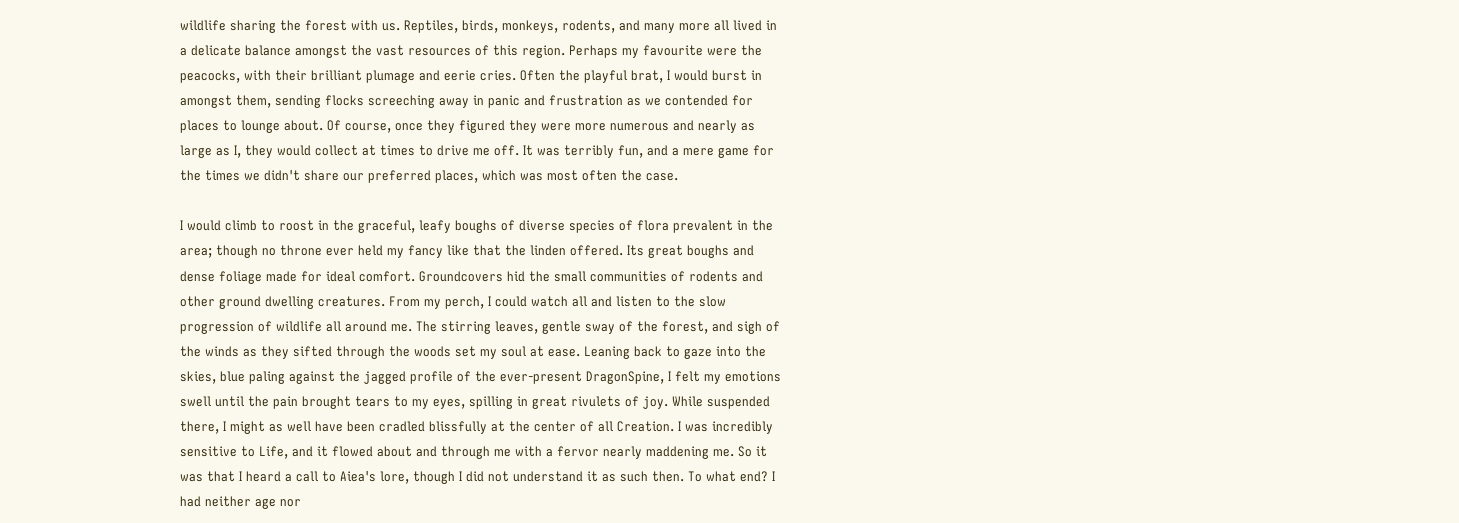wildlife sharing the forest with us. Reptiles, birds, monkeys, rodents, and many more all lived in a delicate balance amongst the vast resources of this region. Perhaps my favourite were the peacocks, with their brilliant plumage and eerie cries. Often the playful brat, I would burst in amongst them, sending flocks screeching away in panic and frustration as we contended for places to lounge about. Of course, once they figured they were more numerous and nearly as large as I, they would collect at times to drive me off. It was terribly fun, and a mere game for the times we didn't share our preferred places, which was most often the case.

I would climb to roost in the graceful, leafy boughs of diverse species of flora prevalent in the area; though no throne ever held my fancy like that the linden offered. Its great boughs and dense foliage made for ideal comfort. Groundcovers hid the small communities of rodents and other ground dwelling creatures. From my perch, I could watch all and listen to the slow progression of wildlife all around me. The stirring leaves, gentle sway of the forest, and sigh of the winds as they sifted through the woods set my soul at ease. Leaning back to gaze into the skies, blue paling against the jagged profile of the ever-present DragonSpine, I felt my emotions swell until the pain brought tears to my eyes, spilling in great rivulets of joy. While suspended there, I might as well have been cradled blissfully at the center of all Creation. I was incredibly sensitive to Life, and it flowed about and through me with a fervor nearly maddening me. So it was that I heard a call to Aiea's lore, though I did not understand it as such then. To what end? I had neither age nor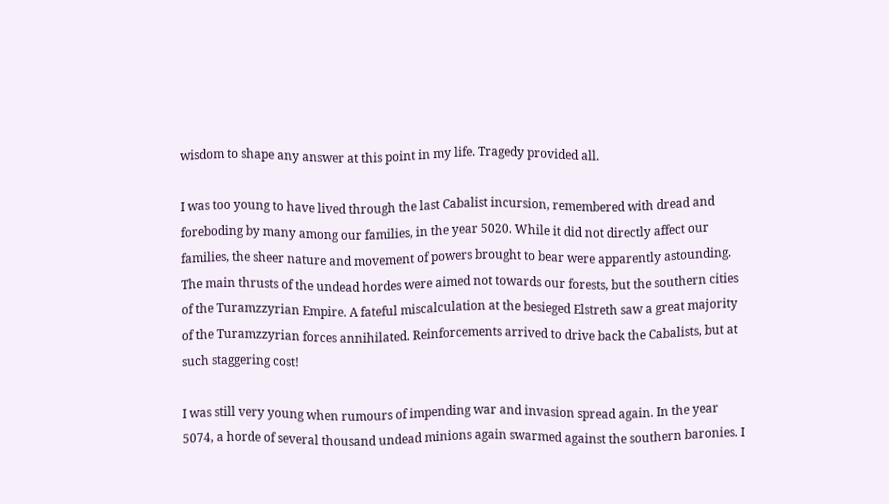wisdom to shape any answer at this point in my life. Tragedy provided all.

I was too young to have lived through the last Cabalist incursion, remembered with dread and foreboding by many among our families, in the year 5020. While it did not directly affect our families, the sheer nature and movement of powers brought to bear were apparently astounding. The main thrusts of the undead hordes were aimed not towards our forests, but the southern cities of the Turamzzyrian Empire. A fateful miscalculation at the besieged Elstreth saw a great majority of the Turamzzyrian forces annihilated. Reinforcements arrived to drive back the Cabalists, but at such staggering cost!

I was still very young when rumours of impending war and invasion spread again. In the year 5074, a horde of several thousand undead minions again swarmed against the southern baronies. I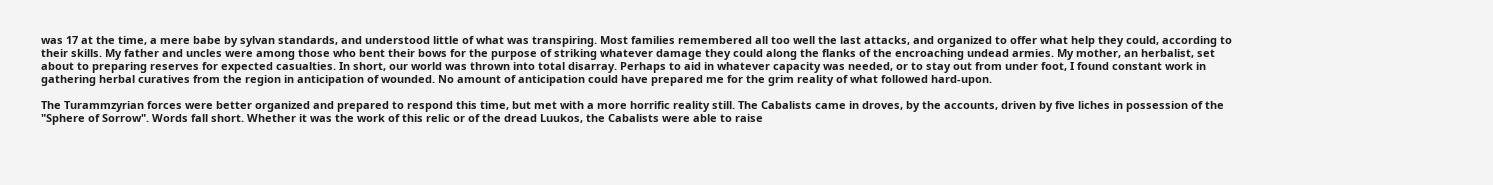was 17 at the time, a mere babe by sylvan standards, and understood little of what was transpiring. Most families remembered all too well the last attacks, and organized to offer what help they could, according to their skills. My father and uncles were among those who bent their bows for the purpose of striking whatever damage they could along the flanks of the encroaching undead armies. My mother, an herbalist, set about to preparing reserves for expected casualties. In short, our world was thrown into total disarray. Perhaps to aid in whatever capacity was needed, or to stay out from under foot, I found constant work in gathering herbal curatives from the region in anticipation of wounded. No amount of anticipation could have prepared me for the grim reality of what followed hard-upon.

The Turammzyrian forces were better organized and prepared to respond this time, but met with a more horrific reality still. The Cabalists came in droves, by the accounts, driven by five liches in possession of the "Sphere of Sorrow". Words fall short. Whether it was the work of this relic or of the dread Luukos, the Cabalists were able to raise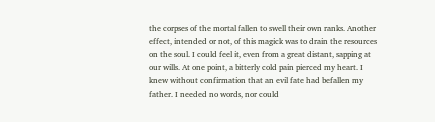the corpses of the mortal fallen to swell their own ranks. Another effect, intended or not, of this magick was to drain the resources on the soul. I could feel it, even from a great distant, sapping at our wills. At one point, a bitterly cold pain pierced my heart. I knew without confirmation that an evil fate had befallen my father. I needed no words, nor could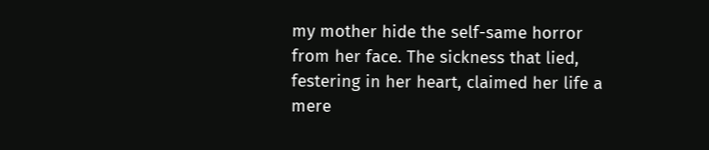my mother hide the self-same horror from her face. The sickness that lied, festering in her heart, claimed her life a mere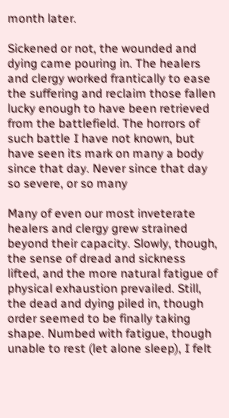month later.

Sickened or not, the wounded and dying came pouring in. The healers and clergy worked frantically to ease the suffering and reclaim those fallen lucky enough to have been retrieved from the battlefield. The horrors of such battle I have not known, but have seen its mark on many a body since that day. Never since that day so severe, or so many

Many of even our most inveterate healers and clergy grew strained beyond their capacity. Slowly, though, the sense of dread and sickness lifted, and the more natural fatigue of physical exhaustion prevailed. Still, the dead and dying piled in, though order seemed to be finally taking shape. Numbed with fatigue, though unable to rest (let alone sleep), I felt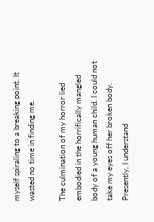myself spiraling to a breaking point. It wasted no time in finding me.

The culmination of my horror lied embodied in the horrifically mangled body of a young human child. I could not take my eyes off her broken body. Presently, I understand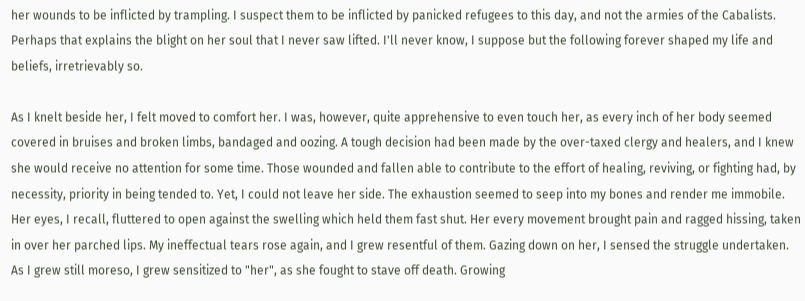her wounds to be inflicted by trampling. I suspect them to be inflicted by panicked refugees to this day, and not the armies of the Cabalists. Perhaps that explains the blight on her soul that I never saw lifted. I'll never know, I suppose but the following forever shaped my life and beliefs, irretrievably so.

As I knelt beside her, I felt moved to comfort her. I was, however, quite apprehensive to even touch her, as every inch of her body seemed covered in bruises and broken limbs, bandaged and oozing. A tough decision had been made by the over-taxed clergy and healers, and I knew she would receive no attention for some time. Those wounded and fallen able to contribute to the effort of healing, reviving, or fighting had, by necessity, priority in being tended to. Yet, I could not leave her side. The exhaustion seemed to seep into my bones and render me immobile. Her eyes, I recall, fluttered to open against the swelling which held them fast shut. Her every movement brought pain and ragged hissing, taken in over her parched lips. My ineffectual tears rose again, and I grew resentful of them. Gazing down on her, I sensed the struggle undertaken. As I grew still moreso, I grew sensitized to "her", as she fought to stave off death. Growing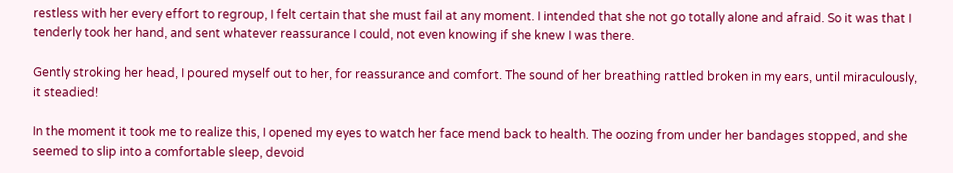restless with her every effort to regroup, I felt certain that she must fail at any moment. I intended that she not go totally alone and afraid. So it was that I tenderly took her hand, and sent whatever reassurance I could, not even knowing if she knew I was there.

Gently stroking her head, I poured myself out to her, for reassurance and comfort. The sound of her breathing rattled broken in my ears, until miraculously, it steadied!

In the moment it took me to realize this, I opened my eyes to watch her face mend back to health. The oozing from under her bandages stopped, and she seemed to slip into a comfortable sleep, devoid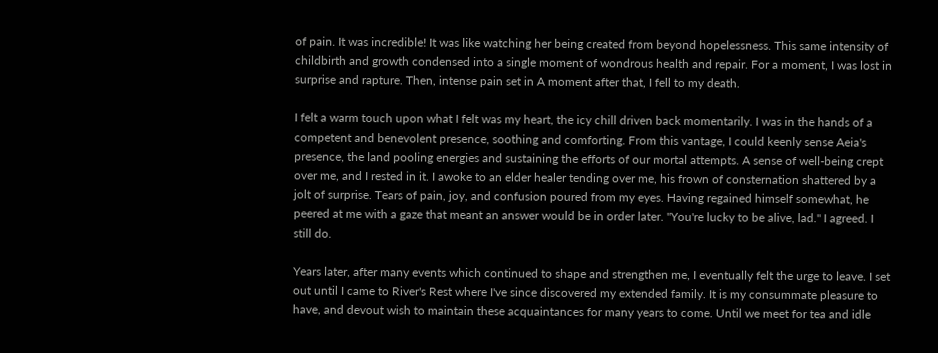of pain. It was incredible! It was like watching her being created from beyond hopelessness. This same intensity of childbirth and growth condensed into a single moment of wondrous health and repair. For a moment, I was lost in surprise and rapture. Then, intense pain set in A moment after that, I fell to my death.

I felt a warm touch upon what I felt was my heart, the icy chill driven back momentarily. I was in the hands of a competent and benevolent presence, soothing and comforting. From this vantage, I could keenly sense Aeia's presence, the land pooling energies and sustaining the efforts of our mortal attempts. A sense of well-being crept over me, and I rested in it. I awoke to an elder healer tending over me, his frown of consternation shattered by a jolt of surprise. Tears of pain, joy, and confusion poured from my eyes. Having regained himself somewhat, he peered at me with a gaze that meant an answer would be in order later. "You're lucky to be alive, lad." I agreed. I still do.

Years later, after many events which continued to shape and strengthen me, I eventually felt the urge to leave. I set out until I came to River's Rest where I've since discovered my extended family. It is my consummate pleasure to have, and devout wish to maintain these acquaintances for many years to come. Until we meet for tea and idle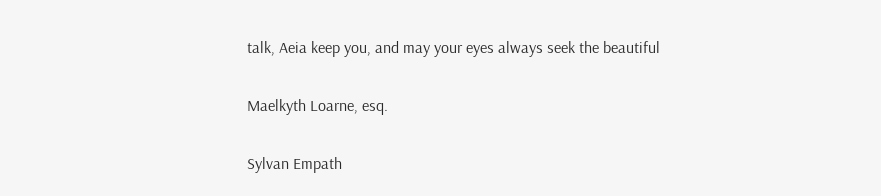talk, Aeia keep you, and may your eyes always seek the beautiful

Maelkyth Loarne, esq.

Sylvan Empath